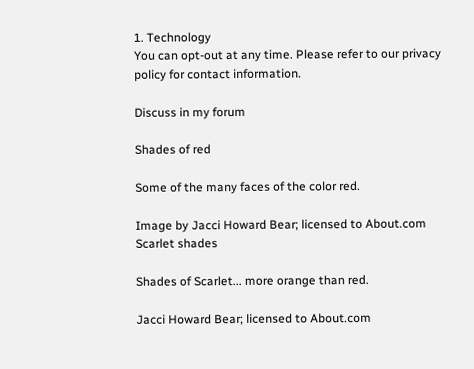1. Technology
You can opt-out at any time. Please refer to our privacy policy for contact information.

Discuss in my forum

Shades of red

Some of the many faces of the color red.

Image by Jacci Howard Bear; licensed to About.com
Scarlet shades

Shades of Scarlet... more orange than red.

Jacci Howard Bear; licensed to About.com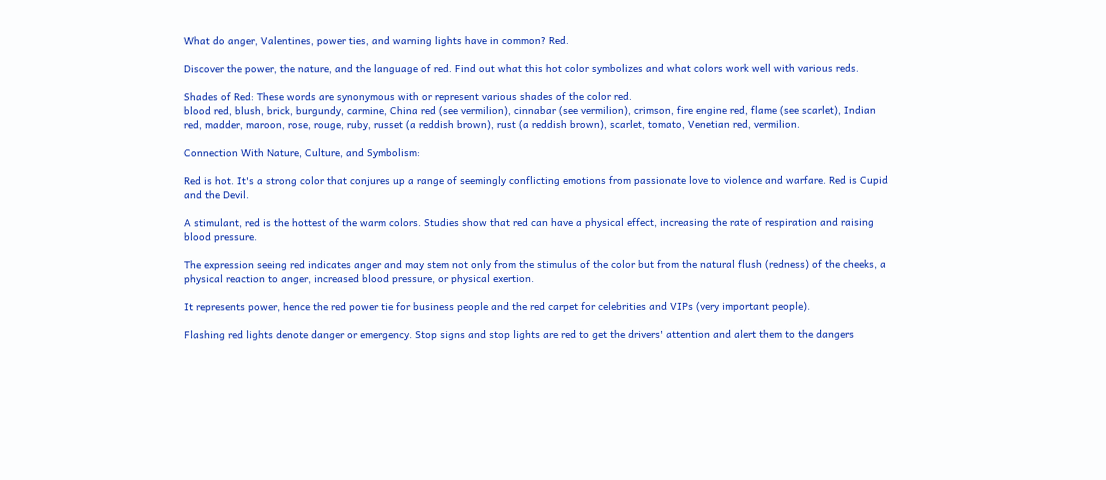What do anger, Valentines, power ties, and warning lights have in common? Red.

Discover the power, the nature, and the language of red. Find out what this hot color symbolizes and what colors work well with various reds.

Shades of Red: These words are synonymous with or represent various shades of the color red.
blood red, blush, brick, burgundy, carmine, China red (see vermilion), cinnabar (see vermilion), crimson, fire engine red, flame (see scarlet), Indian red, madder, maroon, rose, rouge, ruby, russet (a reddish brown), rust (a reddish brown), scarlet, tomato, Venetian red, vermilion.

Connection With Nature, Culture, and Symbolism:

Red is hot. It's a strong color that conjures up a range of seemingly conflicting emotions from passionate love to violence and warfare. Red is Cupid and the Devil.

A stimulant, red is the hottest of the warm colors. Studies show that red can have a physical effect, increasing the rate of respiration and raising blood pressure.

The expression seeing red indicates anger and may stem not only from the stimulus of the color but from the natural flush (redness) of the cheeks, a physical reaction to anger, increased blood pressure, or physical exertion.

It represents power, hence the red power tie for business people and the red carpet for celebrities and VIPs (very important people).

Flashing red lights denote danger or emergency. Stop signs and stop lights are red to get the drivers' attention and alert them to the dangers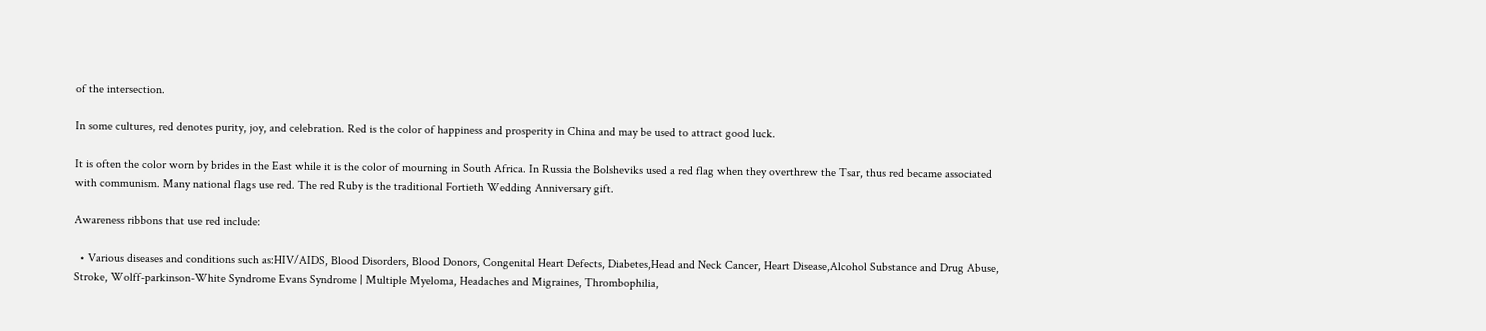of the intersection.

In some cultures, red denotes purity, joy, and celebration. Red is the color of happiness and prosperity in China and may be used to attract good luck.

It is often the color worn by brides in the East while it is the color of mourning in South Africa. In Russia the Bolsheviks used a red flag when they overthrew the Tsar, thus red became associated with communism. Many national flags use red. The red Ruby is the traditional Fortieth Wedding Anniversary gift.

Awareness ribbons that use red include:

  • Various diseases and conditions such as:HIV/AIDS, Blood Disorders, Blood Donors, Congenital Heart Defects, Diabetes,Head and Neck Cancer, Heart Disease,Alcohol Substance and Drug Abuse, Stroke, Wolff-parkinson-White Syndrome Evans Syndrome | Multiple Myeloma, Headaches and Migraines, Thrombophilia,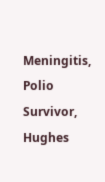Meningitis, Polio Survivor, Hughes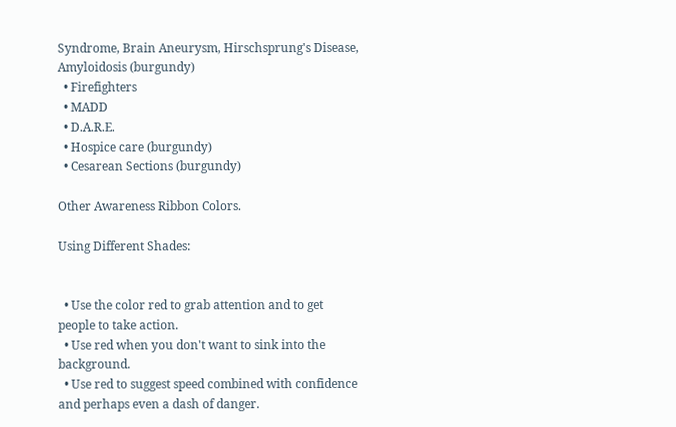Syndrome, Brain Aneurysm, Hirschsprung's Disease, Amyloidosis (burgundy)
  • Firefighters
  • MADD
  • D.A.R.E.
  • Hospice care (burgundy)
  • Cesarean Sections (burgundy)

Other Awareness Ribbon Colors.

Using Different Shades:


  • Use the color red to grab attention and to get people to take action.
  • Use red when you don't want to sink into the background.
  • Use red to suggest speed combined with confidence and perhaps even a dash of danger.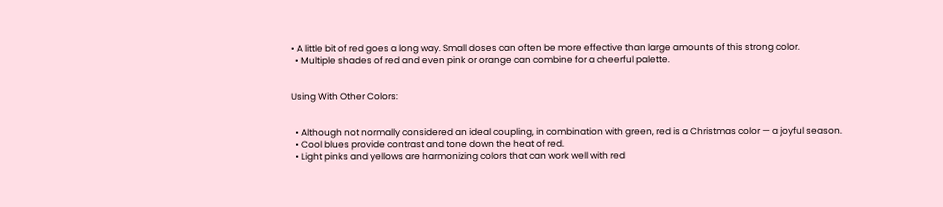• A little bit of red goes a long way. Small doses can often be more effective than large amounts of this strong color.
  • Multiple shades of red and even pink or orange can combine for a cheerful palette.


Using With Other Colors:


  • Although not normally considered an ideal coupling, in combination with green, red is a Christmas color — a joyful season.
  • Cool blues provide contrast and tone down the heat of red.
  • Light pinks and yellows are harmonizing colors that can work well with red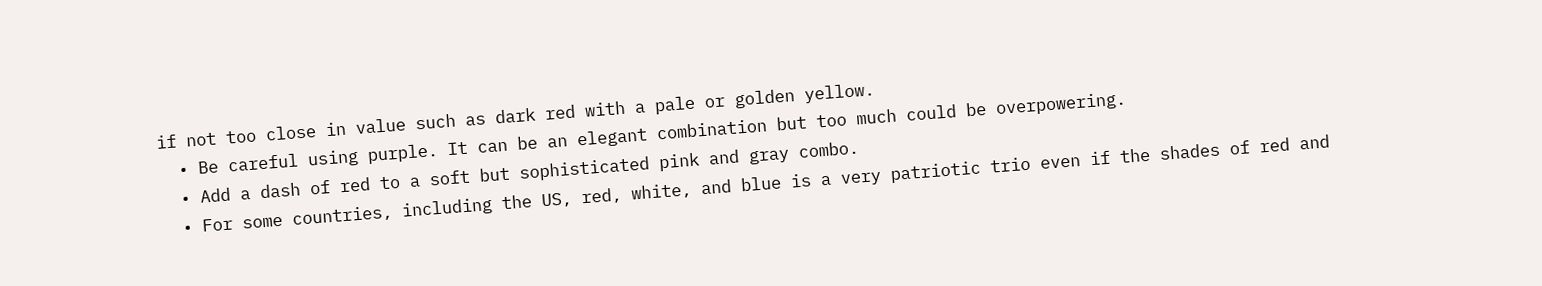if not too close in value such as dark red with a pale or golden yellow.
  • Be careful using purple. It can be an elegant combination but too much could be overpowering.
  • Add a dash of red to a soft but sophisticated pink and gray combo.
  • For some countries, including the US, red, white, and blue is a very patriotic trio even if the shades of red and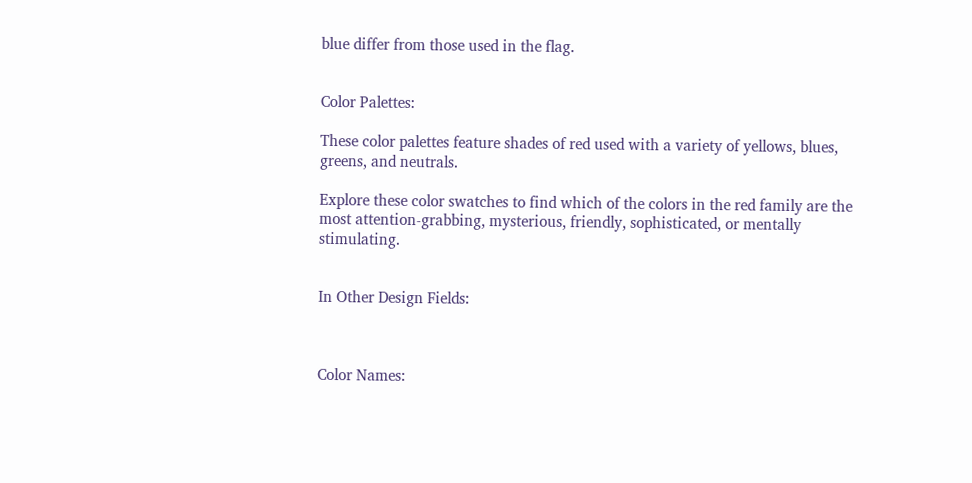blue differ from those used in the flag.


Color Palettes:

These color palettes feature shades of red used with a variety of yellows, blues, greens, and neutrals.

Explore these color swatches to find which of the colors in the red family are the most attention-grabbing, mysterious, friendly, sophisticated, or mentally stimulating.


In Other Design Fields:



Color Names: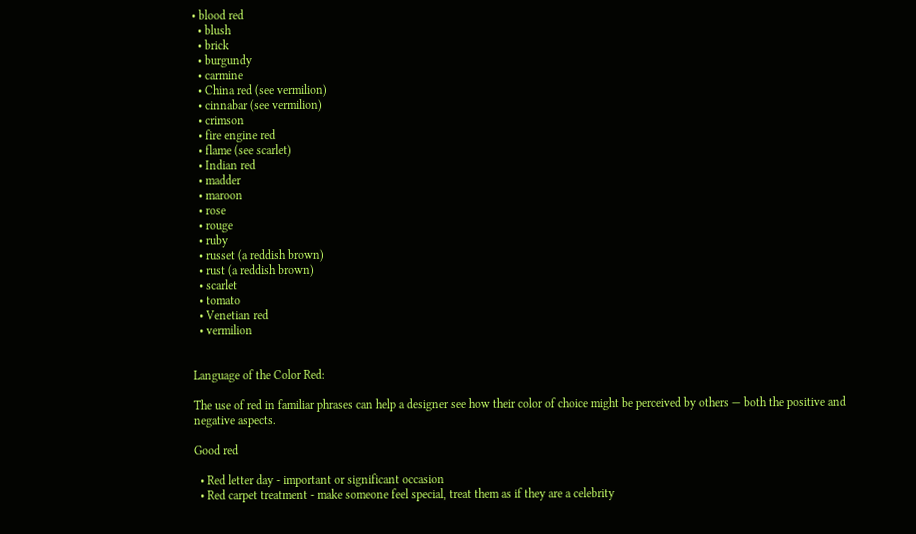• blood red
  • blush
  • brick
  • burgundy
  • carmine
  • China red (see vermilion)
  • cinnabar (see vermilion)
  • crimson
  • fire engine red
  • flame (see scarlet)
  • Indian red
  • madder
  • maroon
  • rose
  • rouge
  • ruby
  • russet (a reddish brown)
  • rust (a reddish brown)
  • scarlet
  • tomato
  • Venetian red
  • vermilion


Language of the Color Red:

The use of red in familiar phrases can help a designer see how their color of choice might be perceived by others — both the positive and negative aspects.

Good red

  • Red letter day - important or significant occasion
  • Red carpet treatment - make someone feel special, treat them as if they are a celebrity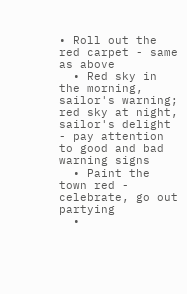• Roll out the red carpet - same as above
  • Red sky in the morning, sailor's warning; red sky at night, sailor's delight - pay attention to good and bad warning signs
  • Paint the town red - celebrate, go out partying
  •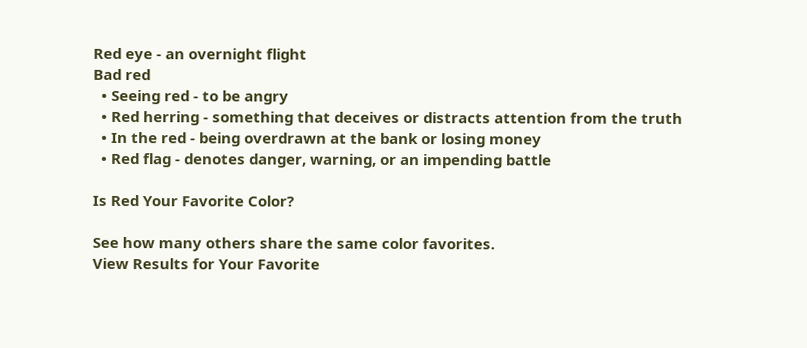Red eye - an overnight flight
Bad red
  • Seeing red - to be angry
  • Red herring - something that deceives or distracts attention from the truth
  • In the red - being overdrawn at the bank or losing money
  • Red flag - denotes danger, warning, or an impending battle

Is Red Your Favorite Color?

See how many others share the same color favorites.
View Results for Your Favorite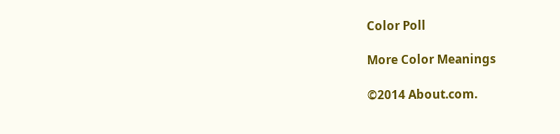Color Poll

More Color Meanings

©2014 About.com.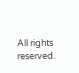All rights reserved.